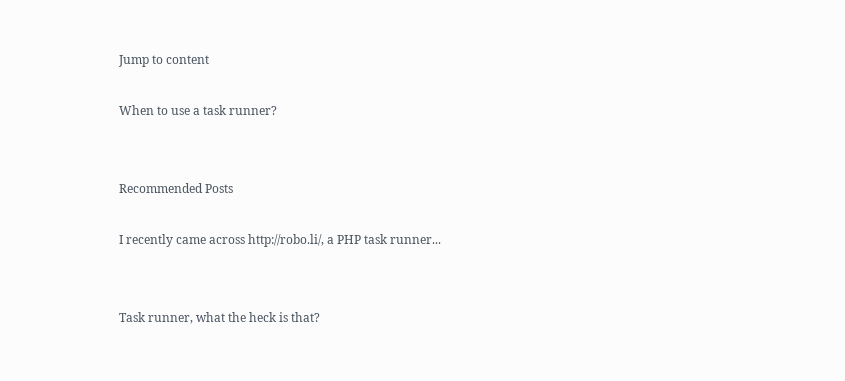Jump to content

When to use a task runner?


Recommended Posts

I recently came across http://robo.li/, a PHP task runner...


Task runner, what the heck is that?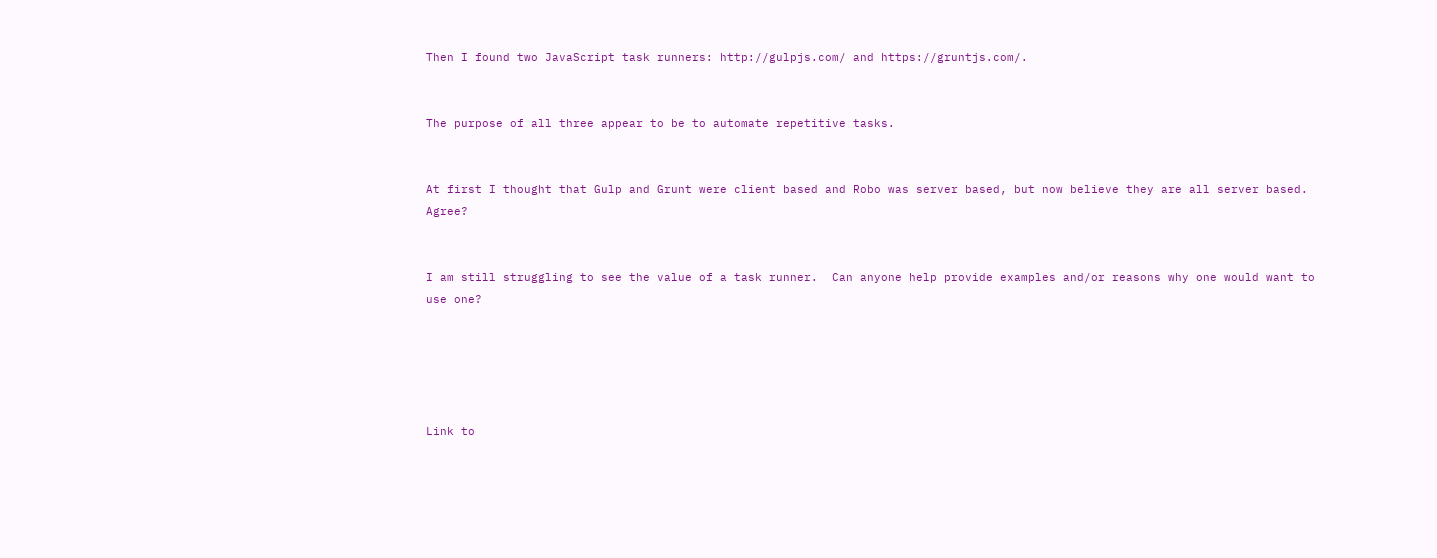Then I found two JavaScript task runners: http://gulpjs.com/ and https://gruntjs.com/.


The purpose of all three appear to be to automate repetitive tasks.


At first I thought that Gulp and Grunt were client based and Robo was server based, but now believe they are all server based.  Agree?


I am still struggling to see the value of a task runner.  Can anyone help provide examples and/or reasons why one would want to use one?





Link to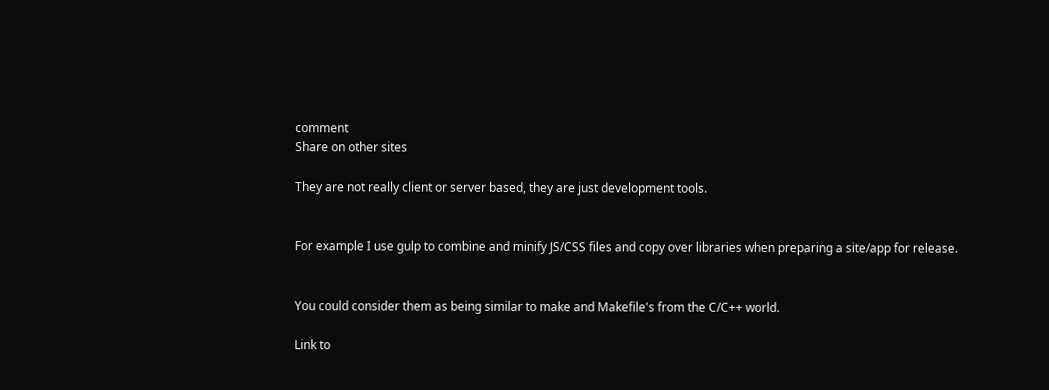comment
Share on other sites

They are not really client or server based, they are just development tools.


For example I use gulp to combine and minify JS/CSS files and copy over libraries when preparing a site/app for release.


You could consider them as being similar to make and Makefile's from the C/C++ world.

Link to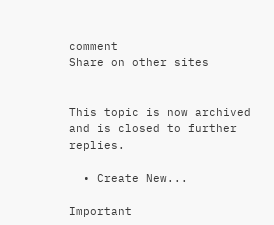comment
Share on other sites


This topic is now archived and is closed to further replies.

  • Create New...

Important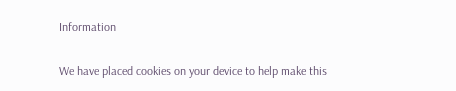Information

We have placed cookies on your device to help make this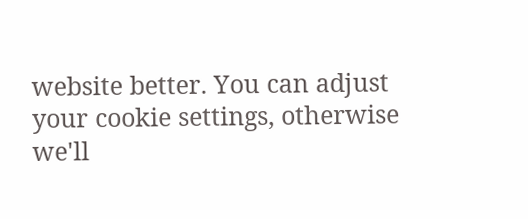website better. You can adjust your cookie settings, otherwise we'll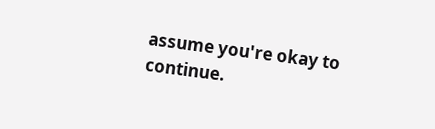assume you're okay to continue.